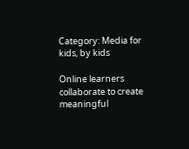Category: Media for kids, by kids

Online learners collaborate to create meaningful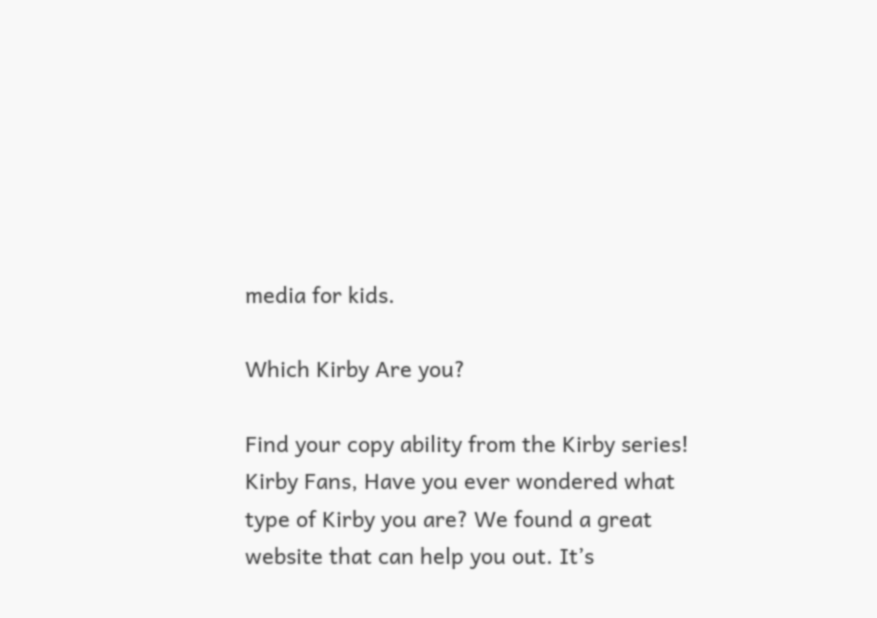media for kids.

Which Kirby Are you?

Find your copy ability from the Kirby series! Kirby Fans, Have you ever wondered what type of Kirby you are? We found a great website that can help you out. It’s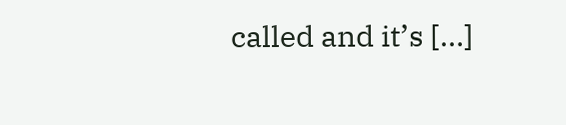called and it’s […]